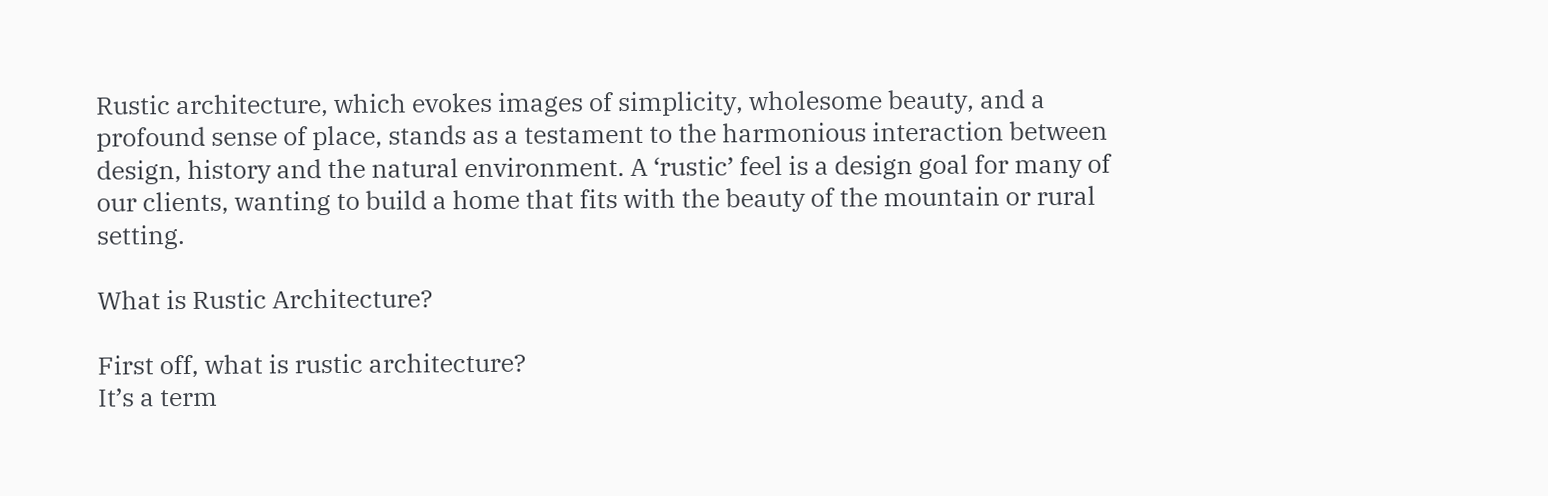Rustic architecture, which evokes images of simplicity, wholesome beauty, and a profound sense of place, stands as a testament to the harmonious interaction between design, history and the natural environment. A ‘rustic’ feel is a design goal for many of our clients, wanting to build a home that fits with the beauty of the mountain or rural setting.

What is Rustic Architecture?

First off, what is rustic architecture?
It’s a term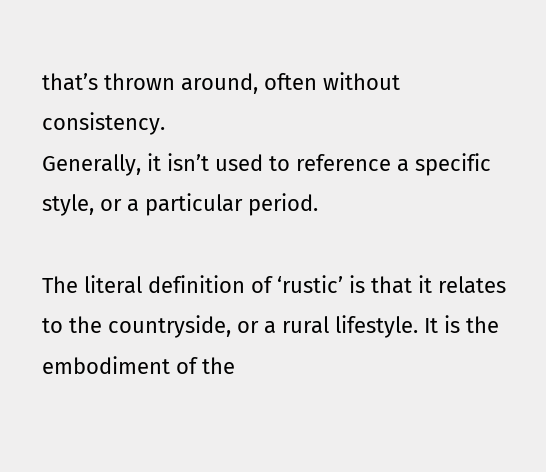that’s thrown around, often without consistency.
Generally, it isn’t used to reference a specific style, or a particular period.

The literal definition of ‘rustic’ is that it relates to the countryside, or a rural lifestyle. It is the embodiment of the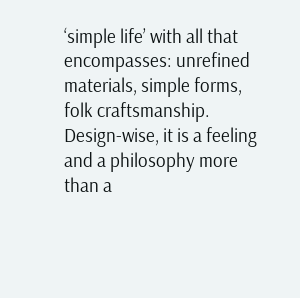‘simple life’ with all that encompasses: unrefined materials, simple forms, folk craftsmanship. Design-wise, it is a feeling and a philosophy more than a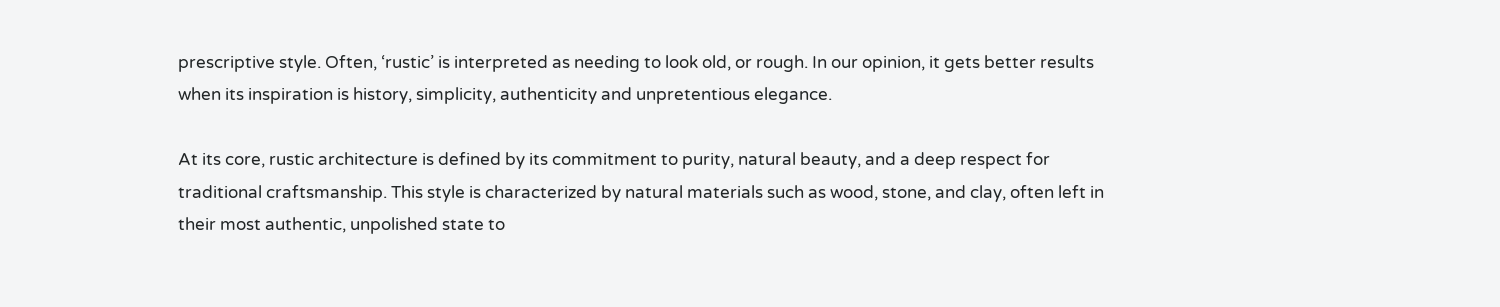prescriptive style. Often, ‘rustic’ is interpreted as needing to look old, or rough. In our opinion, it gets better results when its inspiration is history, simplicity, authenticity and unpretentious elegance.

At its core, rustic architecture is defined by its commitment to purity, natural beauty, and a deep respect for traditional craftsmanship. This style is characterized by natural materials such as wood, stone, and clay, often left in their most authentic, unpolished state to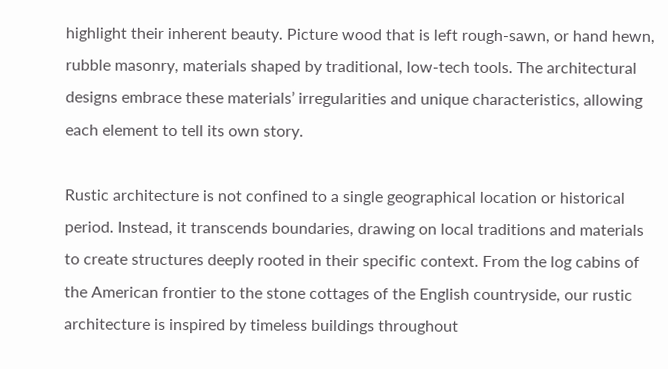highlight their inherent beauty. Picture wood that is left rough-sawn, or hand hewn, rubble masonry, materials shaped by traditional, low-tech tools. The architectural designs embrace these materials’ irregularities and unique characteristics, allowing each element to tell its own story.

Rustic architecture is not confined to a single geographical location or historical period. Instead, it transcends boundaries, drawing on local traditions and materials to create structures deeply rooted in their specific context. From the log cabins of the American frontier to the stone cottages of the English countryside, our rustic architecture is inspired by timeless buildings throughout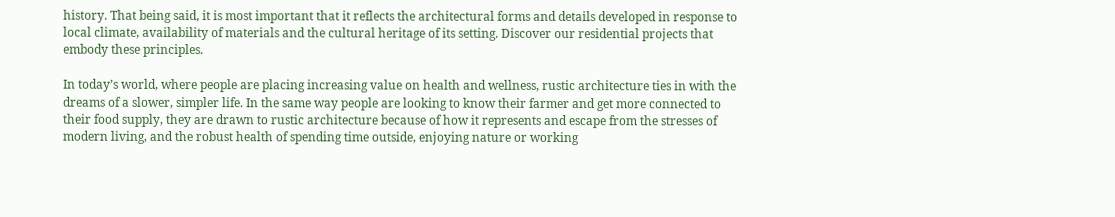history. That being said, it is most important that it reflects the architectural forms and details developed in response to local climate, availability of materials and the cultural heritage of its setting. Discover our residential projects that embody these principles.

In today’s world, where people are placing increasing value on health and wellness, rustic architecture ties in with the dreams of a slower, simpler life. In the same way people are looking to know their farmer and get more connected to their food supply, they are drawn to rustic architecture because of how it represents and escape from the stresses of modern living, and the robust health of spending time outside, enjoying nature or working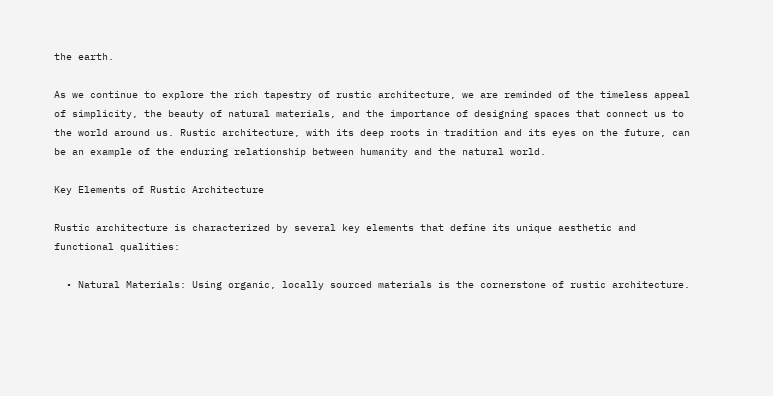the earth.

As we continue to explore the rich tapestry of rustic architecture, we are reminded of the timeless appeal of simplicity, the beauty of natural materials, and the importance of designing spaces that connect us to the world around us. Rustic architecture, with its deep roots in tradition and its eyes on the future, can be an example of the enduring relationship between humanity and the natural world.

Key Elements of Rustic Architecture

Rustic architecture is characterized by several key elements that define its unique aesthetic and functional qualities:

  • Natural Materials: Using organic, locally sourced materials is the cornerstone of rustic architecture.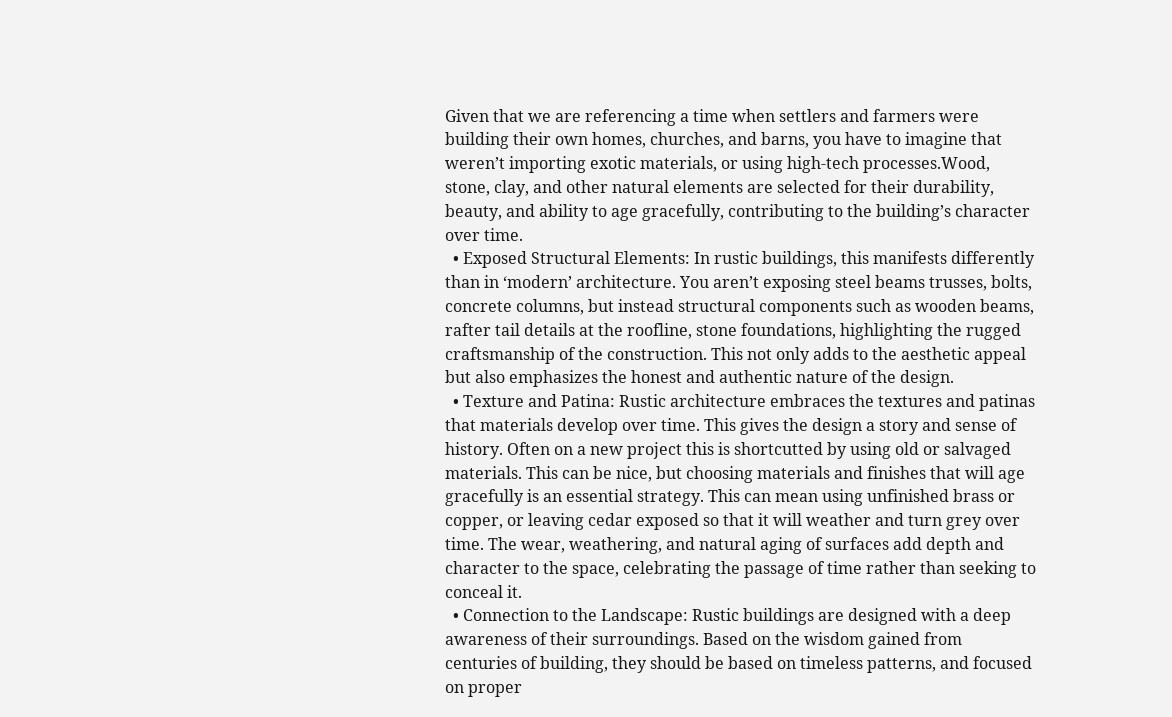Given that we are referencing a time when settlers and farmers were building their own homes, churches, and barns, you have to imagine that weren’t importing exotic materials, or using high-tech processes.Wood, stone, clay, and other natural elements are selected for their durability, beauty, and ability to age gracefully, contributing to the building’s character over time.
  • Exposed Structural Elements: In rustic buildings, this manifests differently than in ‘modern’ architecture. You aren’t exposing steel beams trusses, bolts, concrete columns, but instead structural components such as wooden beams, rafter tail details at the roofline, stone foundations, highlighting the rugged craftsmanship of the construction. This not only adds to the aesthetic appeal but also emphasizes the honest and authentic nature of the design.
  • Texture and Patina: Rustic architecture embraces the textures and patinas that materials develop over time. This gives the design a story and sense of history. Often on a new project this is shortcutted by using old or salvaged materials. This can be nice, but choosing materials and finishes that will age gracefully is an essential strategy. This can mean using unfinished brass or copper, or leaving cedar exposed so that it will weather and turn grey over time. The wear, weathering, and natural aging of surfaces add depth and character to the space, celebrating the passage of time rather than seeking to conceal it.
  • Connection to the Landscape: Rustic buildings are designed with a deep awareness of their surroundings. Based on the wisdom gained from centuries of building, they should be based on timeless patterns, and focused on proper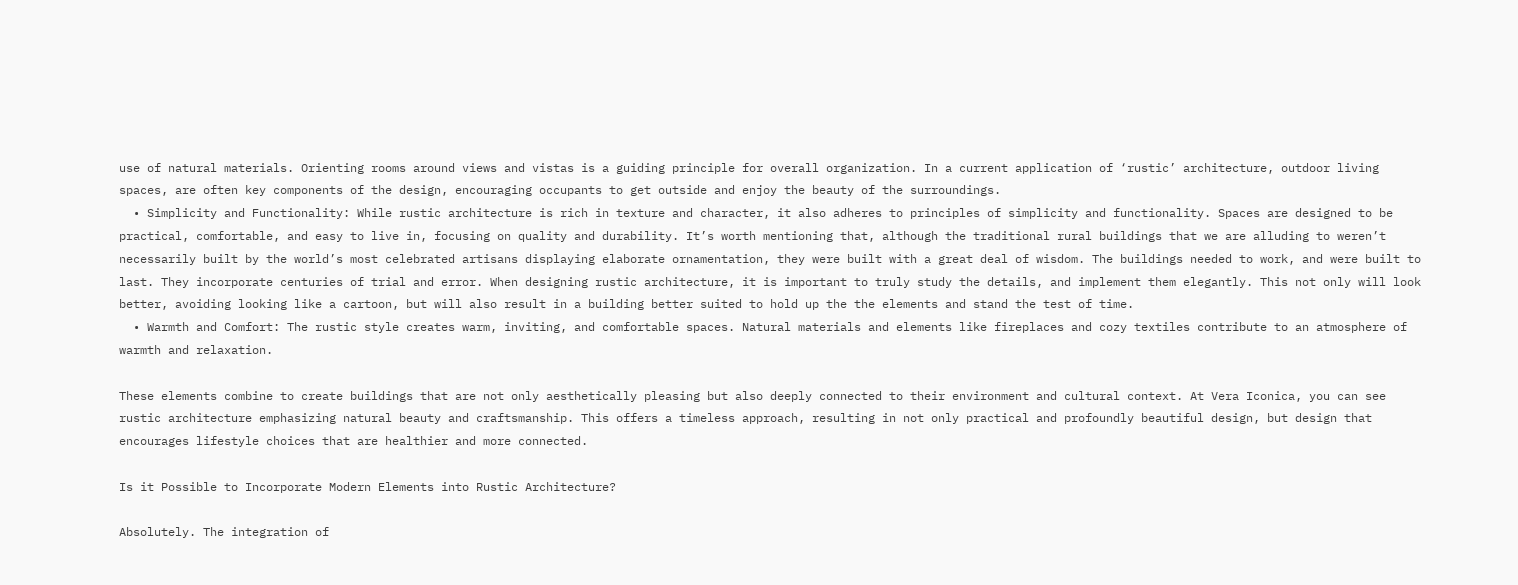use of natural materials. Orienting rooms around views and vistas is a guiding principle for overall organization. In a current application of ‘rustic’ architecture, outdoor living spaces, are often key components of the design, encouraging occupants to get outside and enjoy the beauty of the surroundings.
  • Simplicity and Functionality: While rustic architecture is rich in texture and character, it also adheres to principles of simplicity and functionality. Spaces are designed to be practical, comfortable, and easy to live in, focusing on quality and durability. It’s worth mentioning that, although the traditional rural buildings that we are alluding to weren’t necessarily built by the world’s most celebrated artisans displaying elaborate ornamentation, they were built with a great deal of wisdom. The buildings needed to work, and were built to last. They incorporate centuries of trial and error. When designing rustic architecture, it is important to truly study the details, and implement them elegantly. This not only will look better, avoiding looking like a cartoon, but will also result in a building better suited to hold up the the elements and stand the test of time.
  • Warmth and Comfort: The rustic style creates warm, inviting, and comfortable spaces. Natural materials and elements like fireplaces and cozy textiles contribute to an atmosphere of warmth and relaxation.

These elements combine to create buildings that are not only aesthetically pleasing but also deeply connected to their environment and cultural context. At Vera Iconica, you can see rustic architecture emphasizing natural beauty and craftsmanship. This offers a timeless approach, resulting in not only practical and profoundly beautiful design, but design that encourages lifestyle choices that are healthier and more connected.

Is it Possible to Incorporate Modern Elements into Rustic Architecture?

Absolutely. The integration of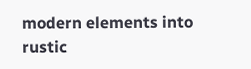modern elements into rustic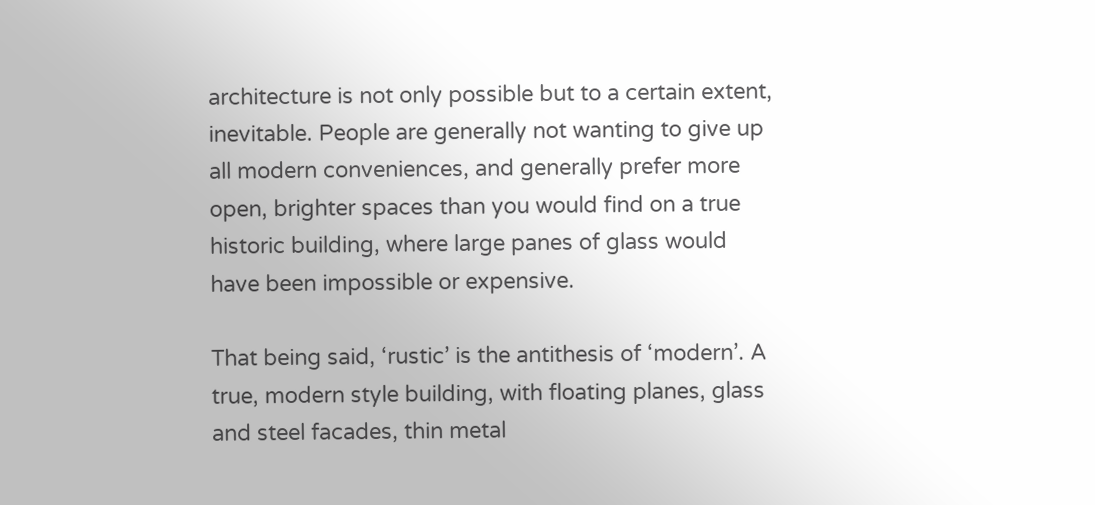architecture is not only possible but to a certain extent, inevitable. People are generally not wanting to give up all modern conveniences, and generally prefer more open, brighter spaces than you would find on a true historic building, where large panes of glass would have been impossible or expensive.

That being said, ‘rustic’ is the antithesis of ‘modern’. A true, modern style building, with floating planes, glass and steel facades, thin metal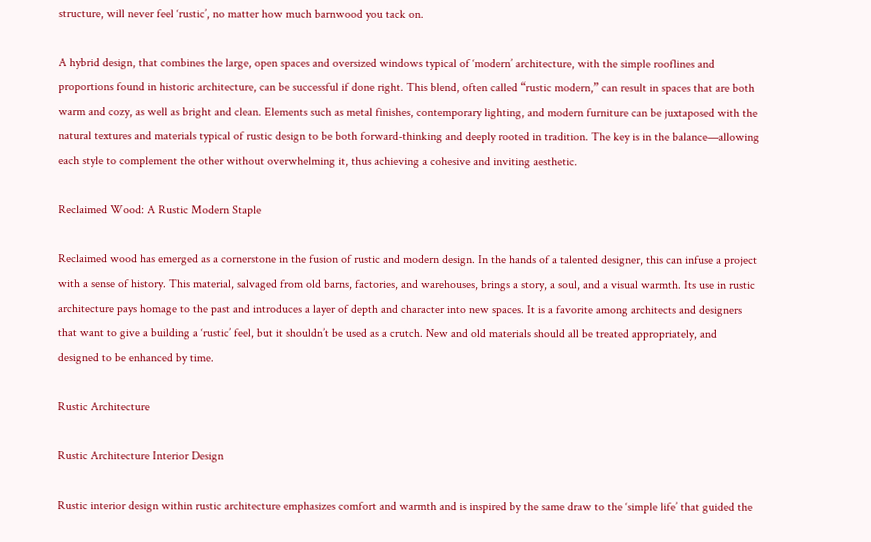structure, will never feel ‘rustic’, no matter how much barnwood you tack on.

A hybrid design, that combines the large, open spaces and oversized windows typical of ‘modern’ architecture, with the simple rooflines and proportions found in historic architecture, can be successful if done right. This blend, often called “rustic modern,” can result in spaces that are both warm and cozy, as well as bright and clean. Elements such as metal finishes, contemporary lighting, and modern furniture can be juxtaposed with the natural textures and materials typical of rustic design to be both forward-thinking and deeply rooted in tradition. The key is in the balance—allowing each style to complement the other without overwhelming it, thus achieving a cohesive and inviting aesthetic.

Reclaimed Wood: A Rustic Modern Staple

Reclaimed wood has emerged as a cornerstone in the fusion of rustic and modern design. In the hands of a talented designer, this can infuse a project with a sense of history. This material, salvaged from old barns, factories, and warehouses, brings a story, a soul, and a visual warmth. Its use in rustic architecture pays homage to the past and introduces a layer of depth and character into new spaces. It is a favorite among architects and designers that want to give a building a ‘rustic’ feel, but it shouldn’t be used as a crutch. New and old materials should all be treated appropriately, and designed to be enhanced by time.

Rustic Architecture

Rustic Architecture Interior Design

Rustic interior design within rustic architecture emphasizes comfort and warmth and is inspired by the same draw to the ‘simple life’ that guided the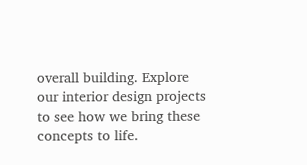overall building. Explore our interior design projects to see how we bring these concepts to life.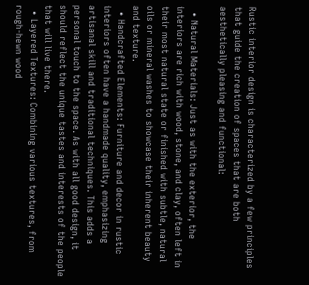Rustic interior design is characterized by a few principles that guide the creation of spaces that are both aesthetically pleasing and functional:

  • Natural Materials: Just as with the exterior, the interiors are rich with wood, stone, and clay, often left in their most natural state or finished with subtle, natural oils or mineral washes to showcase their inherent beauty and texture.
  • Handcrafted Elements: Furniture and decor in rustic interiors often have a handmade quality, emphasizing artisanal skill and traditional techniques. This adds a personal touch to the space. As with all good design, it should reflect the unique tastes and interests of the people that will live there.
  • Layered Textures: Combining various textures, from rough-hewn wood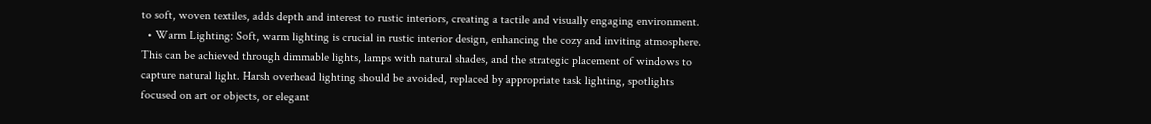to soft, woven textiles, adds depth and interest to rustic interiors, creating a tactile and visually engaging environment.
  • Warm Lighting: Soft, warm lighting is crucial in rustic interior design, enhancing the cozy and inviting atmosphere. This can be achieved through dimmable lights, lamps with natural shades, and the strategic placement of windows to capture natural light. Harsh overhead lighting should be avoided, replaced by appropriate task lighting, spotlights focused on art or objects, or elegant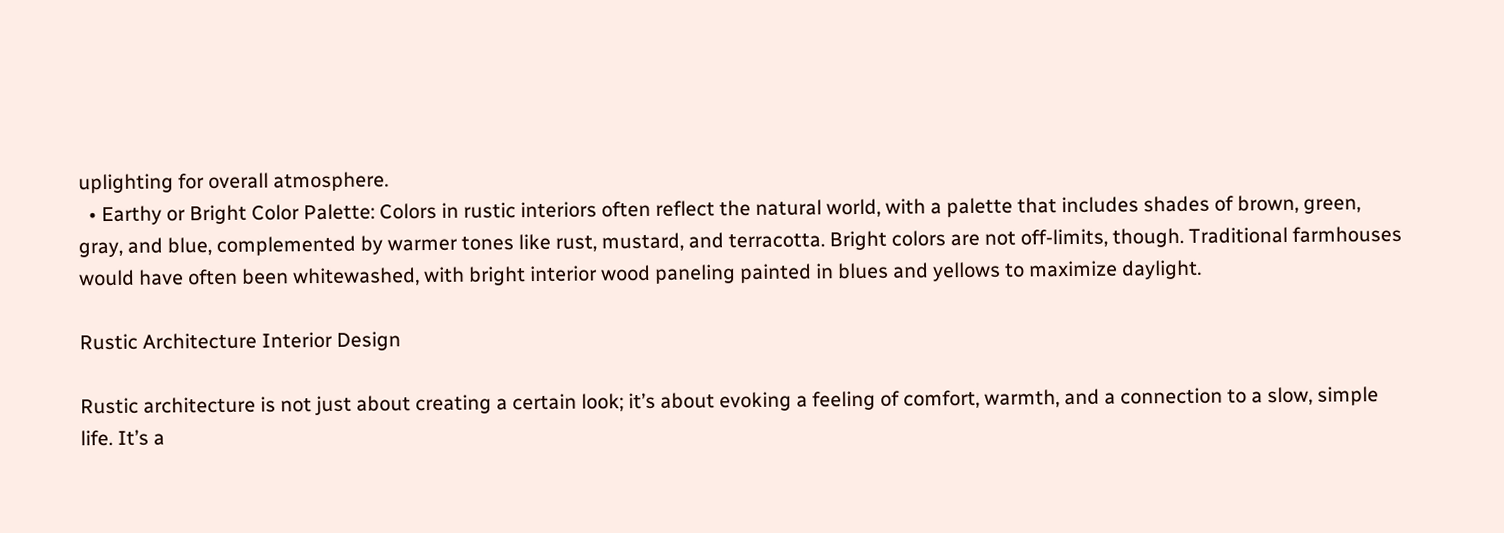uplighting for overall atmosphere.
  • Earthy or Bright Color Palette: Colors in rustic interiors often reflect the natural world, with a palette that includes shades of brown, green, gray, and blue, complemented by warmer tones like rust, mustard, and terracotta. Bright colors are not off-limits, though. Traditional farmhouses would have often been whitewashed, with bright interior wood paneling painted in blues and yellows to maximize daylight.

Rustic Architecture Interior Design

Rustic architecture is not just about creating a certain look; it’s about evoking a feeling of comfort, warmth, and a connection to a slow, simple life. It’s a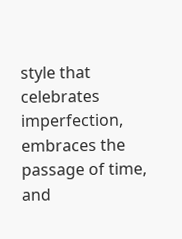style that celebrates imperfection, embraces the passage of time, and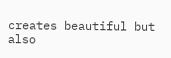creates beautiful but also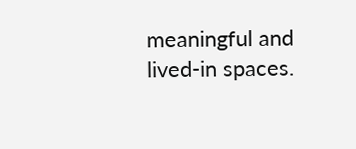meaningful and lived-in spaces.